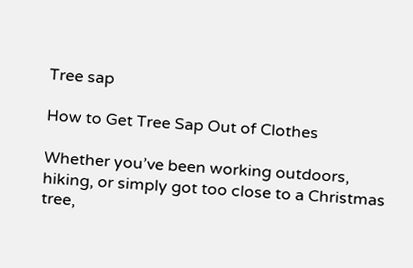Tree sap

How to Get Tree Sap Out of Clothes

Whether you’ve been working outdoors, hiking, or simply got too close to a Christmas tree,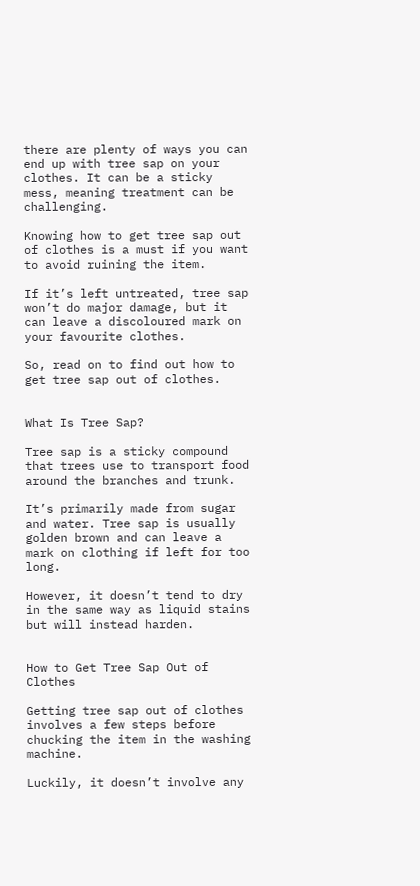there are plenty of ways you can end up with tree sap on your clothes. It can be a sticky mess, meaning treatment can be challenging.

Knowing how to get tree sap out of clothes is a must if you want to avoid ruining the item.

If it’s left untreated, tree sap won’t do major damage, but it can leave a discoloured mark on your favourite clothes.

So, read on to find out how to get tree sap out of clothes.


What Is Tree Sap?

Tree sap is a sticky compound that trees use to transport food around the branches and trunk.

It’s primarily made from sugar and water. Tree sap is usually golden brown and can leave a mark on clothing if left for too long.

However, it doesn’t tend to dry in the same way as liquid stains but will instead harden.


How to Get Tree Sap Out of Clothes

Getting tree sap out of clothes involves a few steps before chucking the item in the washing machine.

Luckily, it doesn’t involve any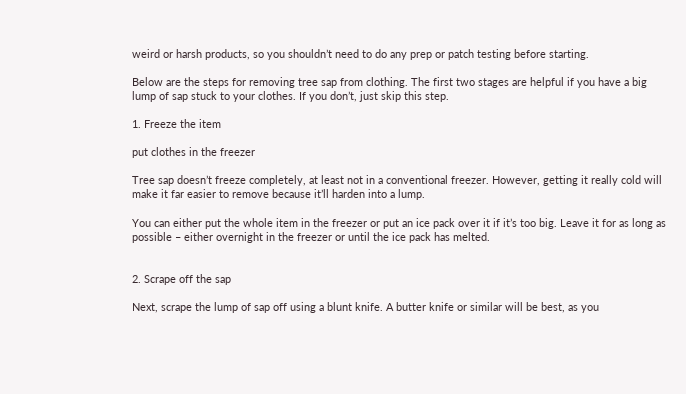weird or harsh products, so you shouldn’t need to do any prep or patch testing before starting.

Below are the steps for removing tree sap from clothing. The first two stages are helpful if you have a big lump of sap stuck to your clothes. If you don’t, just skip this step.

1. Freeze the item

put clothes in the freezer

Tree sap doesn’t freeze completely, at least not in a conventional freezer. However, getting it really cold will make it far easier to remove because it’ll harden into a lump.

You can either put the whole item in the freezer or put an ice pack over it if it’s too big. Leave it for as long as possible – either overnight in the freezer or until the ice pack has melted.


2. Scrape off the sap

Next, scrape the lump of sap off using a blunt knife. A butter knife or similar will be best, as you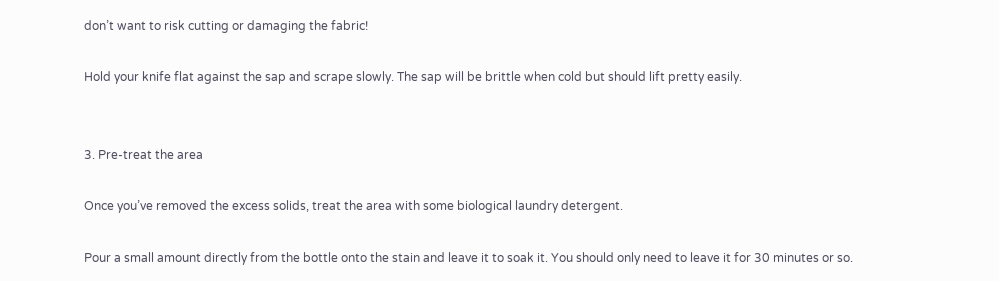don’t want to risk cutting or damaging the fabric!

Hold your knife flat against the sap and scrape slowly. The sap will be brittle when cold but should lift pretty easily.


3. Pre-treat the area

Once you’ve removed the excess solids, treat the area with some biological laundry detergent.

Pour a small amount directly from the bottle onto the stain and leave it to soak it. You should only need to leave it for 30 minutes or so.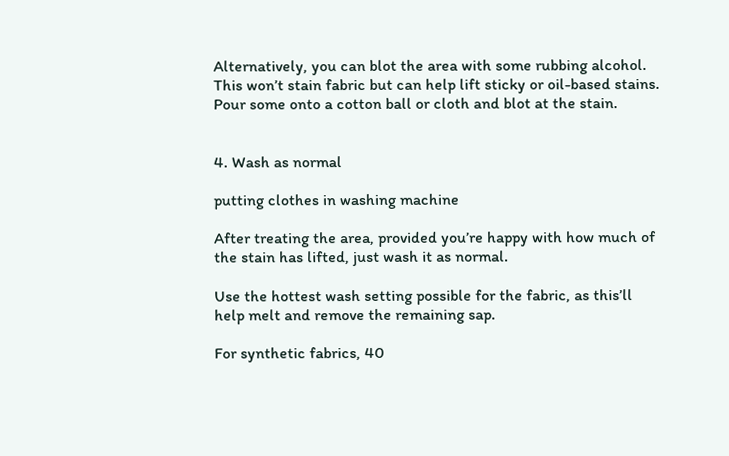Alternatively, you can blot the area with some rubbing alcohol. This won’t stain fabric but can help lift sticky or oil-based stains. Pour some onto a cotton ball or cloth and blot at the stain.


4. Wash as normal

putting clothes in washing machine

After treating the area, provided you’re happy with how much of the stain has lifted, just wash it as normal.

Use the hottest wash setting possible for the fabric, as this’ll help melt and remove the remaining sap.

For synthetic fabrics, 40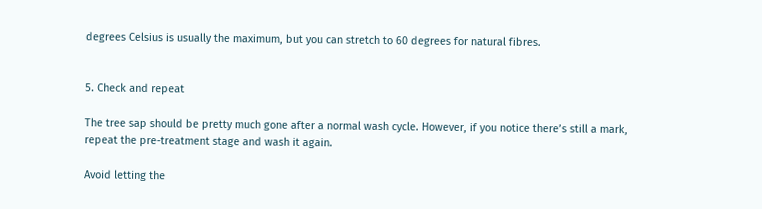degrees Celsius is usually the maximum, but you can stretch to 60 degrees for natural fibres.


5. Check and repeat

The tree sap should be pretty much gone after a normal wash cycle. However, if you notice there’s still a mark, repeat the pre-treatment stage and wash it again.

Avoid letting the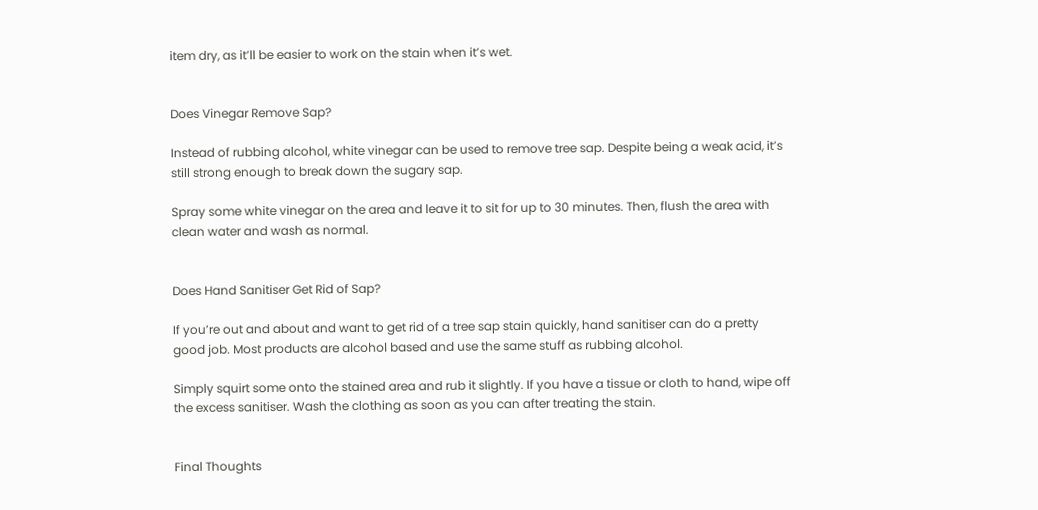item dry, as it’ll be easier to work on the stain when it’s wet.


Does Vinegar Remove Sap?

Instead of rubbing alcohol, white vinegar can be used to remove tree sap. Despite being a weak acid, it’s still strong enough to break down the sugary sap.

Spray some white vinegar on the area and leave it to sit for up to 30 minutes. Then, flush the area with clean water and wash as normal.


Does Hand Sanitiser Get Rid of Sap?

If you’re out and about and want to get rid of a tree sap stain quickly, hand sanitiser can do a pretty good job. Most products are alcohol based and use the same stuff as rubbing alcohol.

Simply squirt some onto the stained area and rub it slightly. If you have a tissue or cloth to hand, wipe off the excess sanitiser. Wash the clothing as soon as you can after treating the stain.


Final Thoughts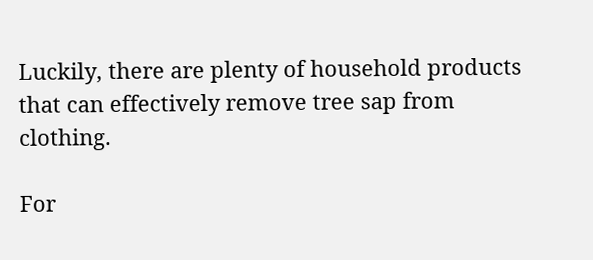Luckily, there are plenty of household products that can effectively remove tree sap from clothing.

For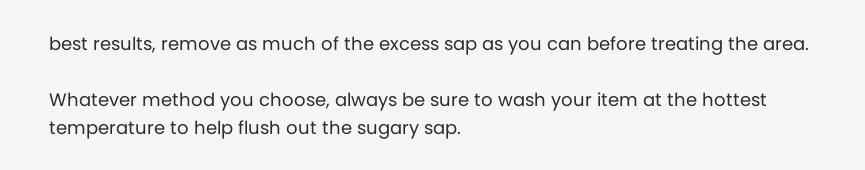best results, remove as much of the excess sap as you can before treating the area.

Whatever method you choose, always be sure to wash your item at the hottest temperature to help flush out the sugary sap.